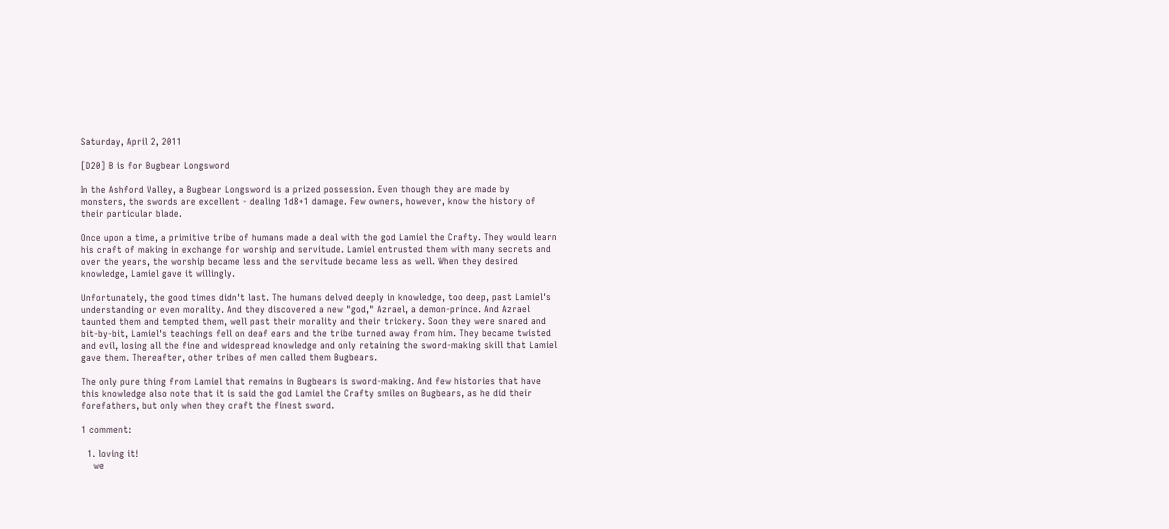Saturday, April 2, 2011

[D20] B is for Bugbear Longsword

In the Ashford Valley, a Bugbear Longsword is a prized possession. Even though they are made by monsters, the swords are excellent - dealing 1d8+1 damage. Few owners, however, know the history of their particular blade.

Once upon a time, a primitive tribe of humans made a deal with the god Lamiel the Crafty. They would learn his craft of making in exchange for worship and servitude. Lamiel entrusted them with many secrets and over the years, the worship became less and the servitude became less as well. When they desired knowledge, Lamiel gave it willingly.

Unfortunately, the good times didn't last. The humans delved deeply in knowledge, too deep, past Lamiel's understanding or even morality. And they discovered a new "god," Azrael, a demon-prince. And Azrael taunted them and tempted them, well past their morality and their trickery. Soon they were snared and bit-by-bit, Lamiel's teachings fell on deaf ears and the tribe turned away from him. They became twisted and evil, losing all the fine and widespread knowledge and only retaining the sword-making skill that Lamiel gave them. Thereafter, other tribes of men called them Bugbears.

The only pure thing from Lamiel that remains in Bugbears is sword-making. And few histories that have this knowledge also note that it is said the god Lamiel the Crafty smiles on Bugbears, as he did their forefathers, but only when they craft the finest sword.

1 comment:

  1. loving it!
    we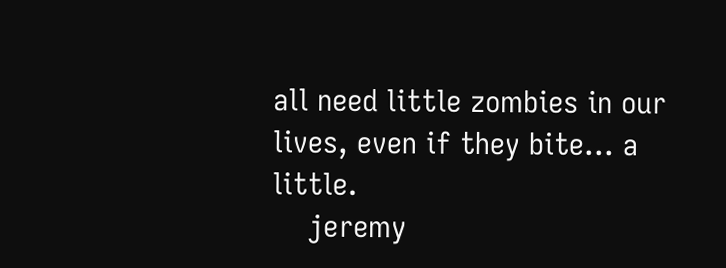all need little zombies in our lives, even if they bite... a little.
    jeremy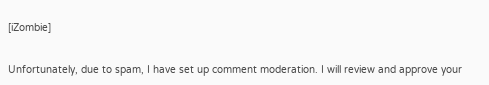[iZombie]


Unfortunately, due to spam, I have set up comment moderation. I will review and approve your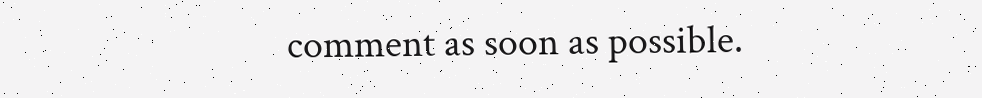comment as soon as possible.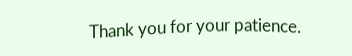Thank you for your patience.